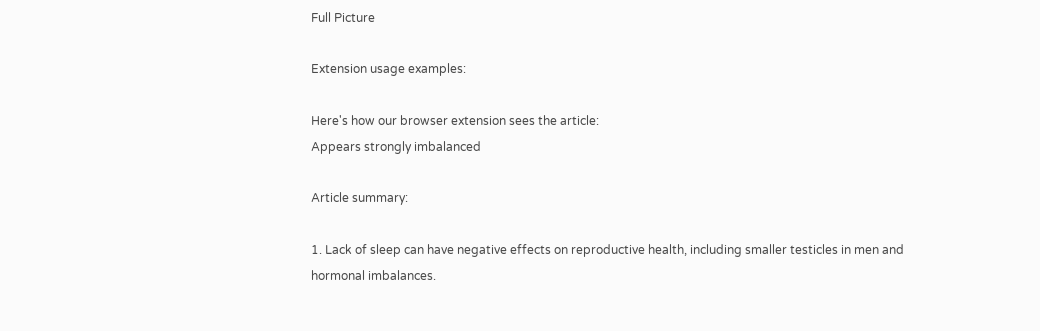Full Picture

Extension usage examples:

Here's how our browser extension sees the article:
Appears strongly imbalanced

Article summary:

1. Lack of sleep can have negative effects on reproductive health, including smaller testicles in men and hormonal imbalances.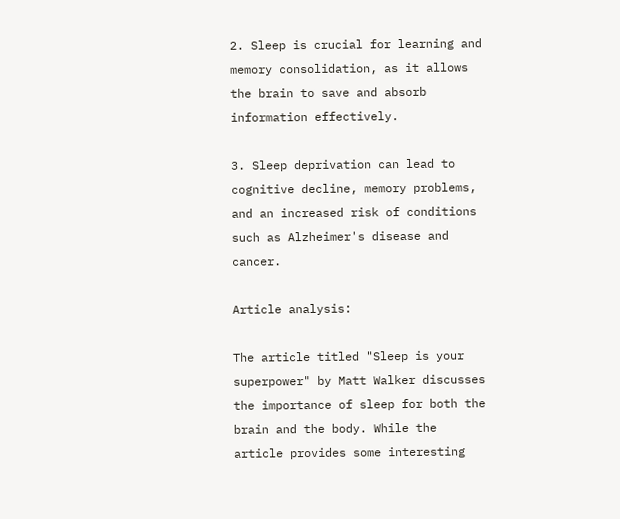2. Sleep is crucial for learning and memory consolidation, as it allows the brain to save and absorb information effectively.

3. Sleep deprivation can lead to cognitive decline, memory problems, and an increased risk of conditions such as Alzheimer's disease and cancer.

Article analysis:

The article titled "Sleep is your superpower" by Matt Walker discusses the importance of sleep for both the brain and the body. While the article provides some interesting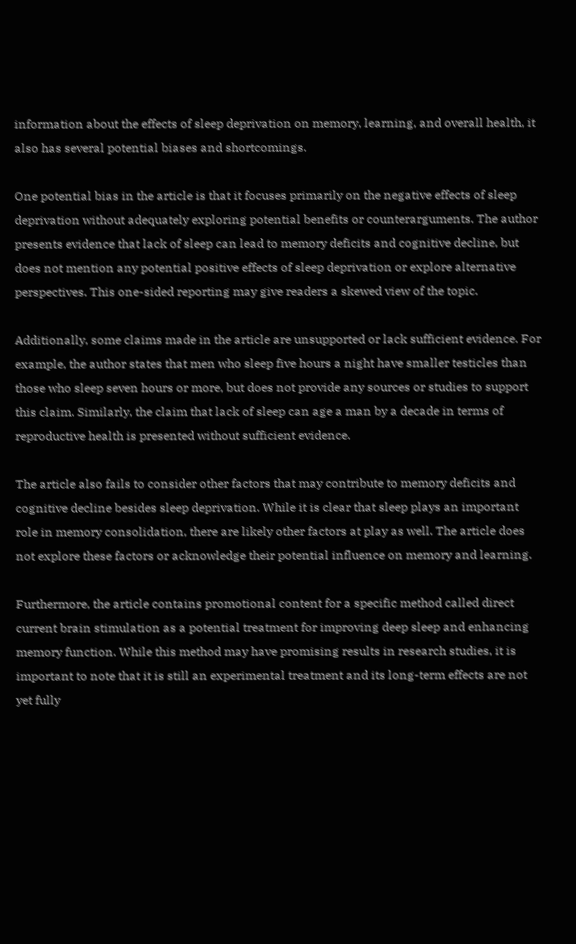information about the effects of sleep deprivation on memory, learning, and overall health, it also has several potential biases and shortcomings.

One potential bias in the article is that it focuses primarily on the negative effects of sleep deprivation without adequately exploring potential benefits or counterarguments. The author presents evidence that lack of sleep can lead to memory deficits and cognitive decline, but does not mention any potential positive effects of sleep deprivation or explore alternative perspectives. This one-sided reporting may give readers a skewed view of the topic.

Additionally, some claims made in the article are unsupported or lack sufficient evidence. For example, the author states that men who sleep five hours a night have smaller testicles than those who sleep seven hours or more, but does not provide any sources or studies to support this claim. Similarly, the claim that lack of sleep can age a man by a decade in terms of reproductive health is presented without sufficient evidence.

The article also fails to consider other factors that may contribute to memory deficits and cognitive decline besides sleep deprivation. While it is clear that sleep plays an important role in memory consolidation, there are likely other factors at play as well. The article does not explore these factors or acknowledge their potential influence on memory and learning.

Furthermore, the article contains promotional content for a specific method called direct current brain stimulation as a potential treatment for improving deep sleep and enhancing memory function. While this method may have promising results in research studies, it is important to note that it is still an experimental treatment and its long-term effects are not yet fully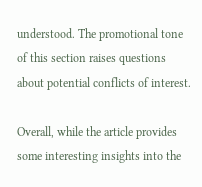understood. The promotional tone of this section raises questions about potential conflicts of interest.

Overall, while the article provides some interesting insights into the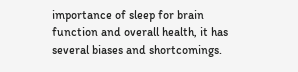importance of sleep for brain function and overall health, it has several biases and shortcomings.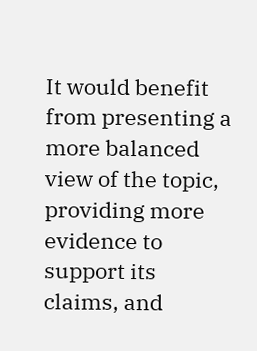It would benefit from presenting a more balanced view of the topic, providing more evidence to support its claims, and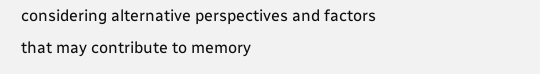considering alternative perspectives and factors that may contribute to memory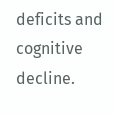deficits and cognitive decline.